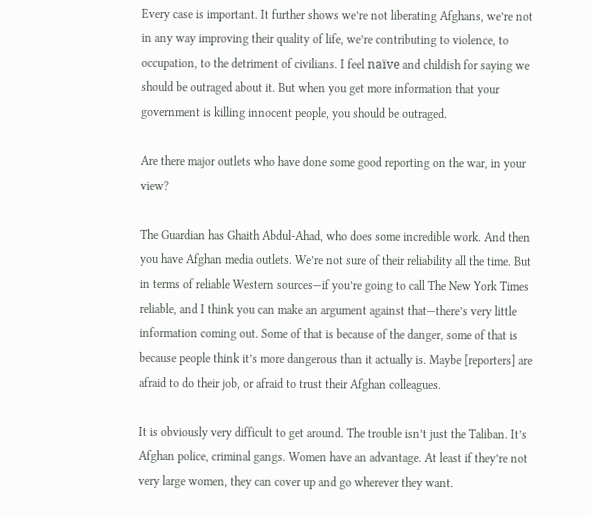Every case is important. It further shows we’re not liberating Afghans, we’re not in any way improving their quality of life, we’re contributing to violence, to occupation, to the detriment of civilians. I feel naïve and childish for saying we should be outraged about it. But when you get more information that your government is killing innocent people, you should be outraged.

Are there major outlets who have done some good reporting on the war, in your view?

The Guardian has Ghaith Abdul-Ahad, who does some incredible work. And then you have Afghan media outlets. We’re not sure of their reliability all the time. But in terms of reliable Western sources—if you’re going to call The New York Times reliable, and I think you can make an argument against that—there’s very little information coming out. Some of that is because of the danger, some of that is because people think it’s more dangerous than it actually is. Maybe [reporters] are afraid to do their job, or afraid to trust their Afghan colleagues.

It is obviously very difficult to get around. The trouble isn’t just the Taliban. It’s Afghan police, criminal gangs. Women have an advantage. At least if they’re not very large women, they can cover up and go wherever they want.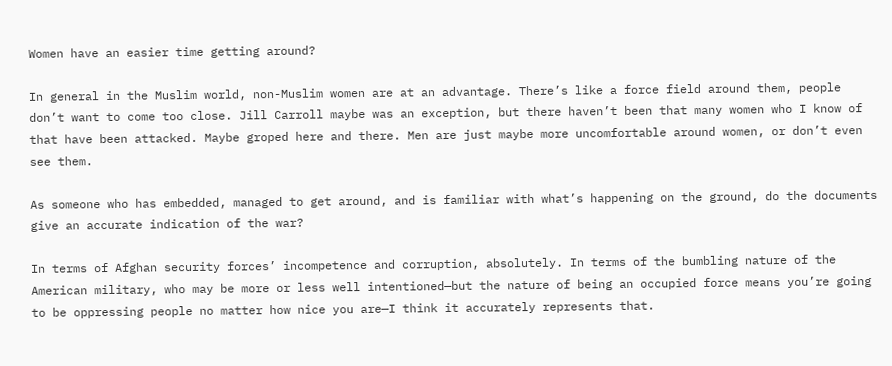Women have an easier time getting around?

In general in the Muslim world, non-Muslim women are at an advantage. There’s like a force field around them, people don’t want to come too close. Jill Carroll maybe was an exception, but there haven’t been that many women who I know of that have been attacked. Maybe groped here and there. Men are just maybe more uncomfortable around women, or don’t even see them.

As someone who has embedded, managed to get around, and is familiar with what’s happening on the ground, do the documents give an accurate indication of the war?

In terms of Afghan security forces’ incompetence and corruption, absolutely. In terms of the bumbling nature of the American military, who may be more or less well intentioned—but the nature of being an occupied force means you’re going to be oppressing people no matter how nice you are—I think it accurately represents that.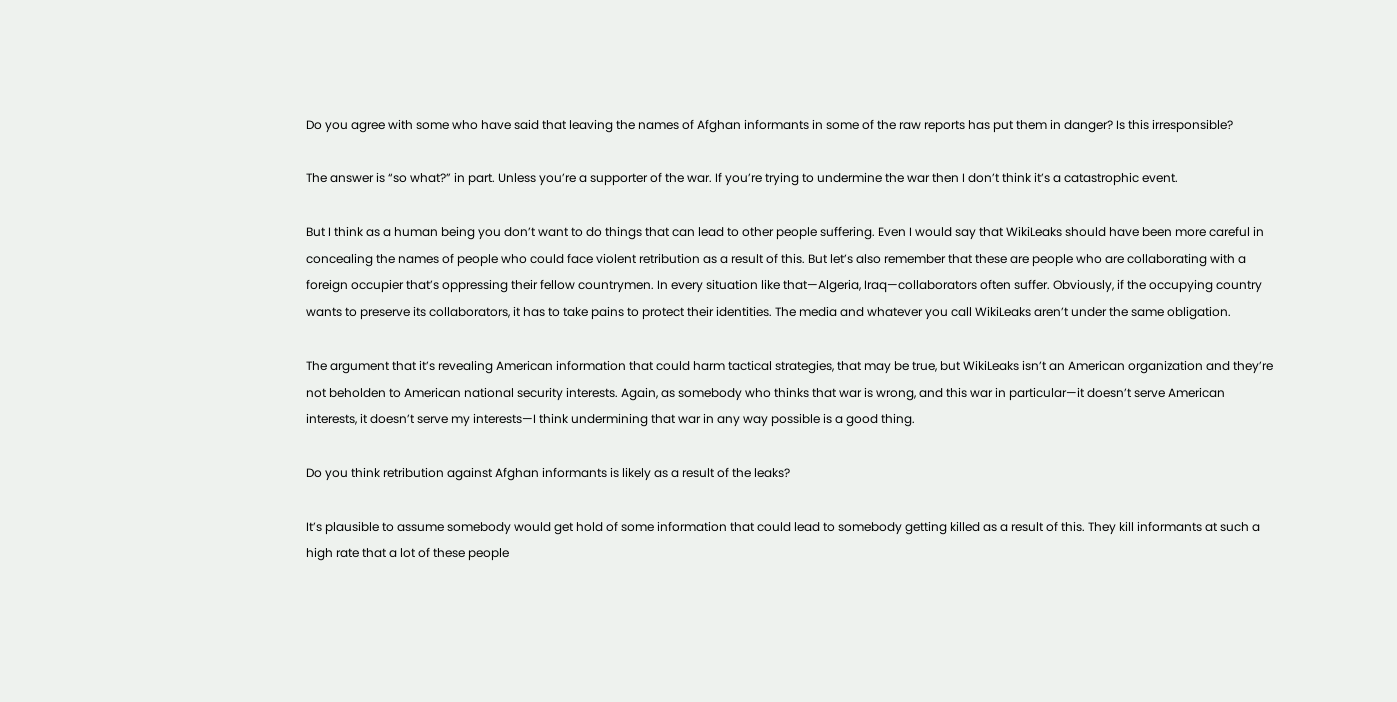Do you agree with some who have said that leaving the names of Afghan informants in some of the raw reports has put them in danger? Is this irresponsible?

The answer is “so what?” in part. Unless you’re a supporter of the war. If you’re trying to undermine the war then I don’t think it’s a catastrophic event.

But I think as a human being you don’t want to do things that can lead to other people suffering. Even I would say that WikiLeaks should have been more careful in concealing the names of people who could face violent retribution as a result of this. But let’s also remember that these are people who are collaborating with a foreign occupier that’s oppressing their fellow countrymen. In every situation like that—Algeria, Iraq—collaborators often suffer. Obviously, if the occupying country wants to preserve its collaborators, it has to take pains to protect their identities. The media and whatever you call WikiLeaks aren’t under the same obligation.

The argument that it’s revealing American information that could harm tactical strategies, that may be true, but WikiLeaks isn’t an American organization and they’re not beholden to American national security interests. Again, as somebody who thinks that war is wrong, and this war in particular—it doesn’t serve American interests, it doesn’t serve my interests—I think undermining that war in any way possible is a good thing.

Do you think retribution against Afghan informants is likely as a result of the leaks?

It’s plausible to assume somebody would get hold of some information that could lead to somebody getting killed as a result of this. They kill informants at such a high rate that a lot of these people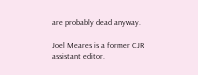are probably dead anyway.

Joel Meares is a former CJR assistant editor.